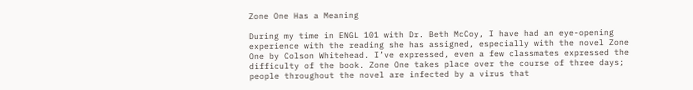Zone One Has a Meaning

During my time in ENGL 101 with Dr. Beth McCoy, I have had an eye-opening experience with the reading she has assigned, especially with the novel Zone One by Colson Whitehead. I’ve expressed, even a few classmates expressed the difficulty of the book. Zone One takes place over the course of three days; people throughout the novel are infected by a virus that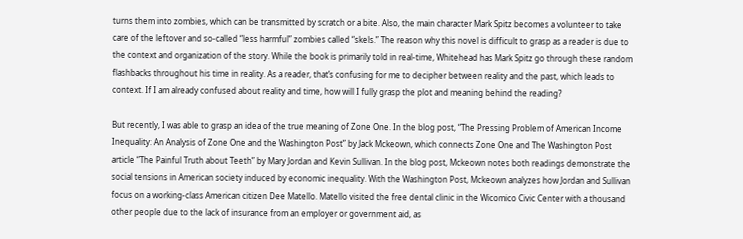turns them into zombies, which can be transmitted by scratch or a bite. Also, the main character Mark Spitz becomes a volunteer to take care of the leftover and so-called “less harmful” zombies called “skels.” The reason why this novel is difficult to grasp as a reader is due to the context and organization of the story. While the book is primarily told in real-time, Whitehead has Mark Spitz go through these random flashbacks throughout his time in reality. As a reader, that’s confusing for me to decipher between reality and the past, which leads to context. If I am already confused about reality and time, how will I fully grasp the plot and meaning behind the reading?

But recently, I was able to grasp an idea of the true meaning of Zone One. In the blog post, “The Pressing Problem of American Income Inequality: An Analysis of Zone One and the Washington Post” by Jack Mckeown, which connects Zone One and The Washington Post article “The Painful Truth about Teeth” by Mary Jordan and Kevin Sullivan. In the blog post, Mckeown notes both readings demonstrate the social tensions in American society induced by economic inequality. With the Washington Post, Mckeown analyzes how Jordan and Sullivan focus on a working-class American citizen Dee Matello. Matello visited the free dental clinic in the Wicomico Civic Center with a thousand other people due to the lack of insurance from an employer or government aid, as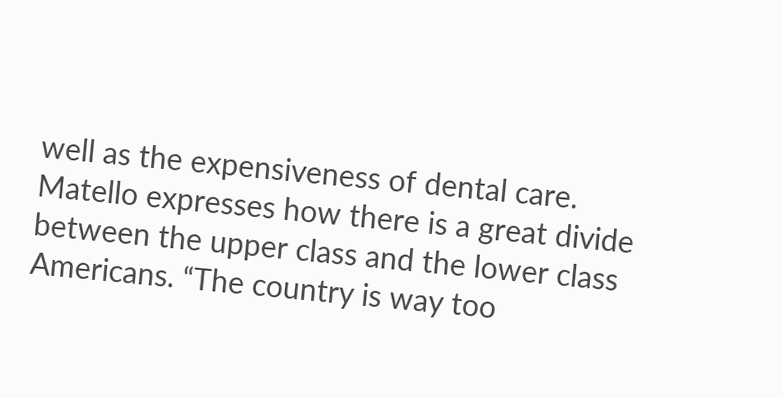well as the expensiveness of dental care. Matello expresses how there is a great divide between the upper class and the lower class Americans. “The country is way too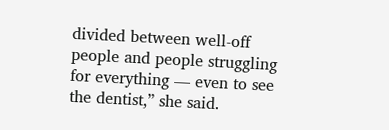divided between well-off people and people struggling for everything — even to see the dentist,” she said.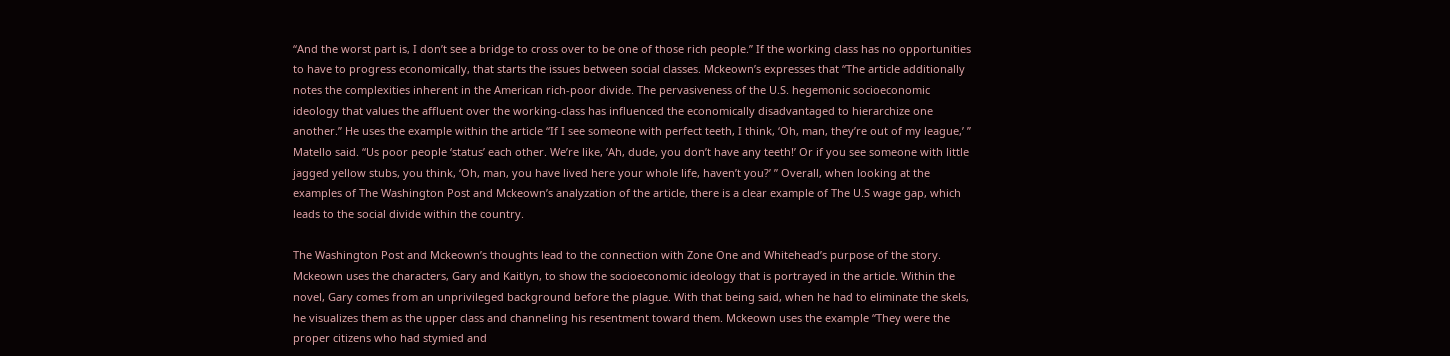“And the worst part is, I don’t see a bridge to cross over to be one of those rich people.” If the working class has no opportunities to have to progress economically, that starts the issues between social classes. Mckeown’s expresses that “The article additionally notes the complexities inherent in the American rich-poor divide. The pervasiveness of the U.S. hegemonic socioeconomic ideology that values the affluent over the working-class has influenced the economically disadvantaged to hierarchize one another.” He uses the example within the article “If I see someone with perfect teeth, I think, ‘Oh, man, they’re out of my league,’ ” Matello said. “Us poor people ‘status’ each other. We’re like, ‘Ah, dude, you don’t have any teeth!’ Or if you see someone with little jagged yellow stubs, you think, ‘Oh, man, you have lived here your whole life, haven’t you?’ ” Overall, when looking at the examples of The Washington Post and Mckeown’s analyzation of the article, there is a clear example of The U.S wage gap, which leads to the social divide within the country.

The Washington Post and Mckeown’s thoughts lead to the connection with Zone One and Whitehead’s purpose of the story. Mckeown uses the characters, Gary and Kaitlyn, to show the socioeconomic ideology that is portrayed in the article. Within the novel, Gary comes from an unprivileged background before the plague. With that being said, when he had to eliminate the skels, he visualizes them as the upper class and channeling his resentment toward them. Mckeown uses the example “They were the proper citizens who had stymied and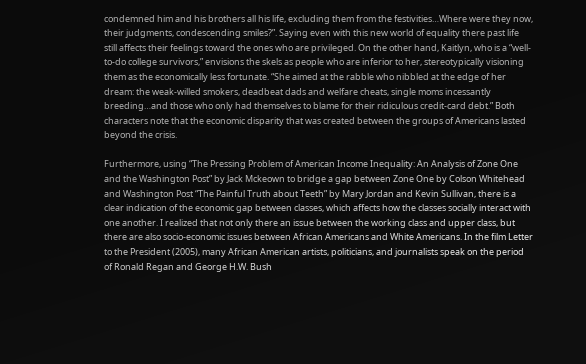condemned him and his brothers all his life, excluding them from the festivities…Where were they now, their judgments, condescending smiles?”. Saying even with this new world of equality there past life still affects their feelings toward the ones who are privileged. On the other hand, Kaitlyn, who is a “well-to-do college survivors,” envisions the skels as people who are inferior to her, stereotypically visioning them as the economically less fortunate. “She aimed at the rabble who nibbled at the edge of her dream: the weak-willed smokers, deadbeat dads and welfare cheats, single moms incessantly breeding…and those who only had themselves to blame for their ridiculous credit-card debt.” Both characters note that the economic disparity that was created between the groups of Americans lasted beyond the crisis.

Furthermore, using “The Pressing Problem of American Income Inequality: An Analysis of Zone One and the Washington Post” by Jack Mckeown to bridge a gap between Zone One by Colson Whitehead and Washington Post “The Painful Truth about Teeth” by Mary Jordan and Kevin Sullivan, there is a clear indication of the economic gap between classes, which affects how the classes socially interact with one another. I realized that not only there an issue between the working class and upper class, but there are also socio-economic issues between African Americans and White Americans. In the film Letter to the President (2005), many African American artists, politicians, and journalists speak on the period of Ronald Regan and George H.W. Bush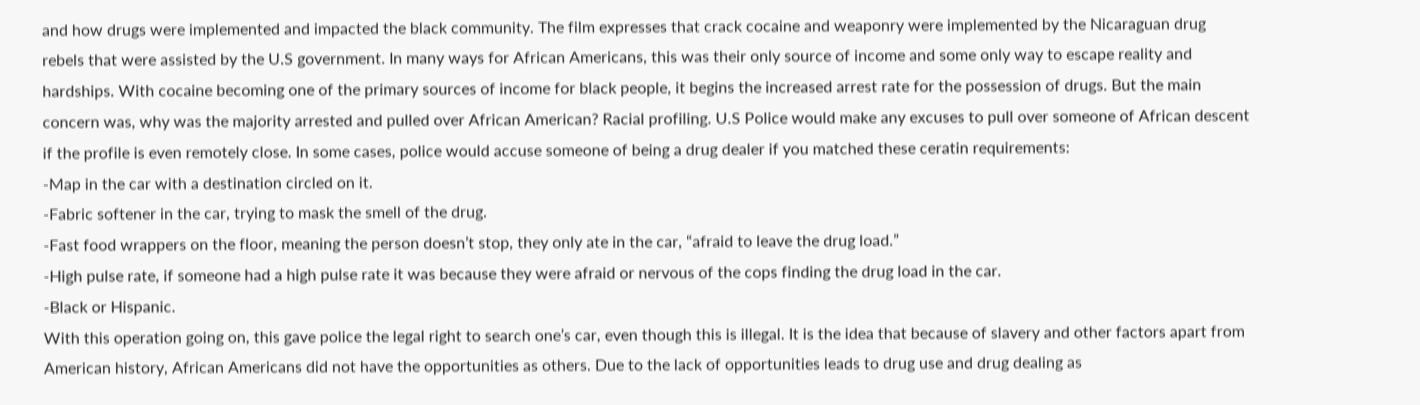and how drugs were implemented and impacted the black community. The film expresses that crack cocaine and weaponry were implemented by the Nicaraguan drug rebels that were assisted by the U.S government. In many ways for African Americans, this was their only source of income and some only way to escape reality and hardships. With cocaine becoming one of the primary sources of income for black people, it begins the increased arrest rate for the possession of drugs. But the main concern was, why was the majority arrested and pulled over African American? Racial profiling. U.S Police would make any excuses to pull over someone of African descent if the profile is even remotely close. In some cases, police would accuse someone of being a drug dealer if you matched these ceratin requirements:
-Map in the car with a destination circled on it.
-Fabric softener in the car, trying to mask the smell of the drug.
-Fast food wrappers on the floor, meaning the person doesn’t stop, they only ate in the car, “afraid to leave the drug load.”
-High pulse rate, if someone had a high pulse rate it was because they were afraid or nervous of the cops finding the drug load in the car.
-Black or Hispanic.
With this operation going on, this gave police the legal right to search one’s car, even though this is illegal. It is the idea that because of slavery and other factors apart from American history, African Americans did not have the opportunities as others. Due to the lack of opportunities leads to drug use and drug dealing as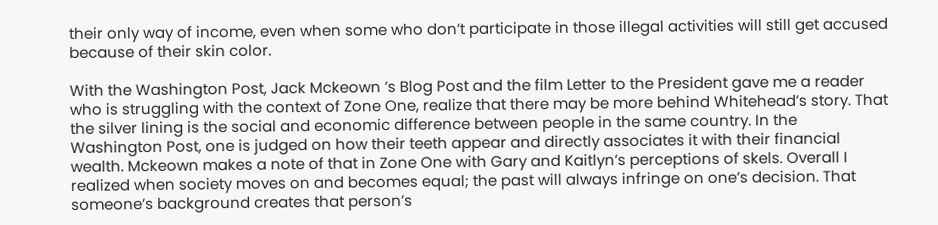their only way of income, even when some who don’t participate in those illegal activities will still get accused because of their skin color.

With the Washington Post, Jack Mckeown ’s Blog Post and the film Letter to the President gave me a reader who is struggling with the context of Zone One, realize that there may be more behind Whitehead’s story. That the silver lining is the social and economic difference between people in the same country. In the Washington Post, one is judged on how their teeth appear and directly associates it with their financial wealth. Mckeown makes a note of that in Zone One with Gary and Kaitlyn’s perceptions of skels. Overall I realized when society moves on and becomes equal; the past will always infringe on one’s decision. That someone’s background creates that person’s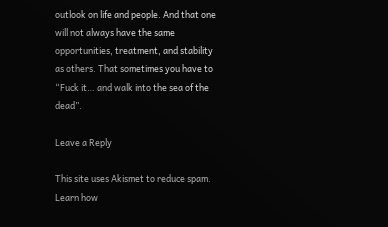outlook on life and people. And that one will not always have the same opportunities, treatment, and stability as others. That sometimes you have to “Fuck it… and walk into the sea of the dead”.

Leave a Reply

This site uses Akismet to reduce spam. Learn how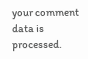your comment data is processed.